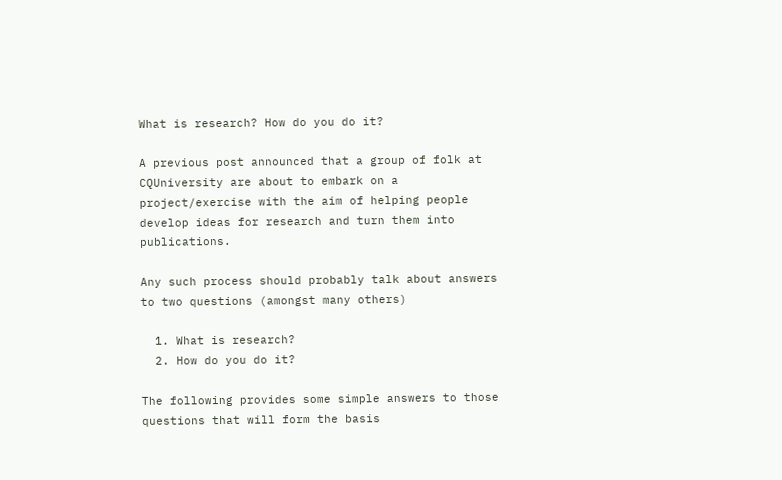What is research? How do you do it?

A previous post announced that a group of folk at CQUniversity are about to embark on a project/exercise with the aim of helping people develop ideas for research and turn them into publications.

Any such process should probably talk about answers to two questions (amongst many others)

  1. What is research?
  2. How do you do it?

The following provides some simple answers to those questions that will form the basis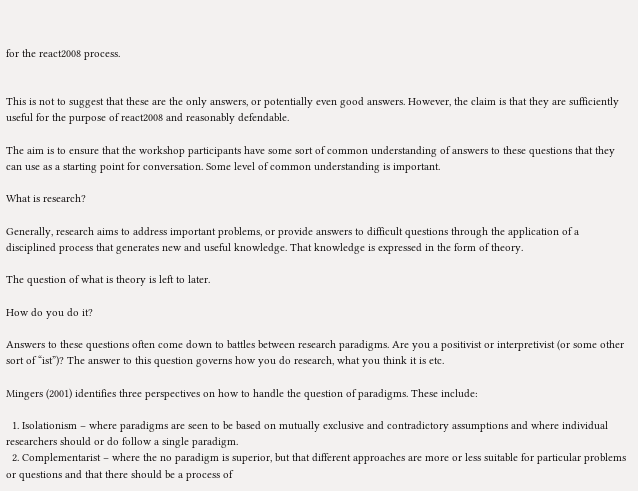for the react2008 process.


This is not to suggest that these are the only answers, or potentially even good answers. However, the claim is that they are sufficiently useful for the purpose of react2008 and reasonably defendable.

The aim is to ensure that the workshop participants have some sort of common understanding of answers to these questions that they can use as a starting point for conversation. Some level of common understanding is important.

What is research?

Generally, research aims to address important problems, or provide answers to difficult questions through the application of a disciplined process that generates new and useful knowledge. That knowledge is expressed in the form of theory.

The question of what is theory is left to later.

How do you do it?

Answers to these questions often come down to battles between research paradigms. Are you a positivist or interpretivist (or some other sort of “ist”)? The answer to this question governs how you do research, what you think it is etc.

Mingers (2001) identifies three perspectives on how to handle the question of paradigms. These include:

  1. Isolationism – where paradigms are seen to be based on mutually exclusive and contradictory assumptions and where individual researchers should or do follow a single paradigm.
  2. Complementarist – where the no paradigm is superior, but that different approaches are more or less suitable for particular problems or questions and that there should be a process of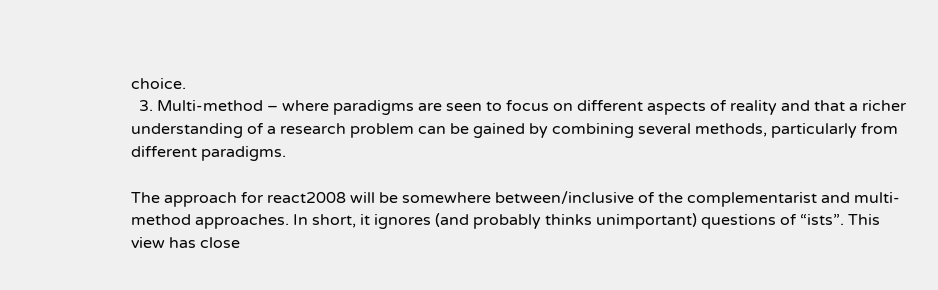choice.
  3. Multi-method – where paradigms are seen to focus on different aspects of reality and that a richer understanding of a research problem can be gained by combining several methods, particularly from different paradigms.

The approach for react2008 will be somewhere between/inclusive of the complementarist and multi-method approaches. In short, it ignores (and probably thinks unimportant) questions of “ists”. This view has close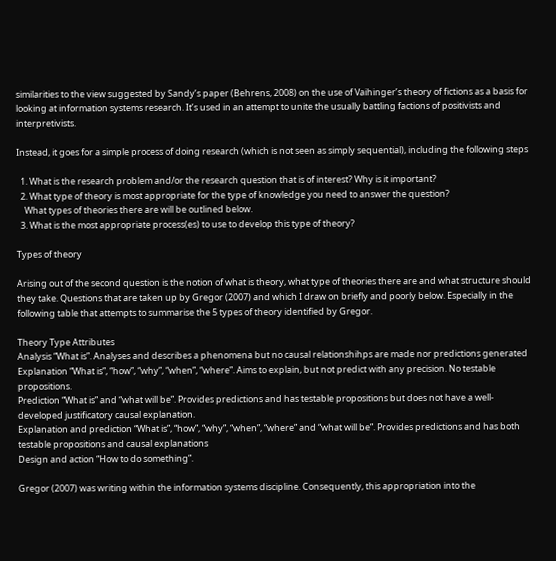similarities to the view suggested by Sandy’s paper (Behrens, 2008) on the use of Vaihinger’s theory of fictions as a basis for looking at information systems research. It’s used in an attempt to unite the usually battling factions of positivists and interpretivists.

Instead, it goes for a simple process of doing research (which is not seen as simply sequential), including the following steps

  1. What is the research problem and/or the research question that is of interest? Why is it important?
  2. What type of theory is most appropriate for the type of knowledge you need to answer the question?
    What types of theories there are will be outlined below.
  3. What is the most appropriate process(es) to use to develop this type of theory?

Types of theory

Arising out of the second question is the notion of what is theory, what type of theories there are and what structure should they take. Questions that are taken up by Gregor (2007) and which I draw on briefly and poorly below. Especially in the following table that attempts to summarise the 5 types of theory identified by Gregor.

Theory Type Attributes
Analysis “What is”. Analyses and describes a phenomena but no causal relationshihps are made nor predictions generated
Explanation “What is”, “how”, “why”, “when”, “where”. Aims to explain, but not predict with any precision. No testable propositions.
Prediction “What is” and “what will be”. Provides predictions and has testable propositions but does not have a well-developed justificatory causal explanation.
Explanation and prediction “What is”, “how”, “why”, “when”, “where” and “what will be”. Provides predictions and has both testable propositions and causal explanations
Design and action “How to do something”.

Gregor (2007) was writing within the information systems discipline. Consequently, this appropriation into the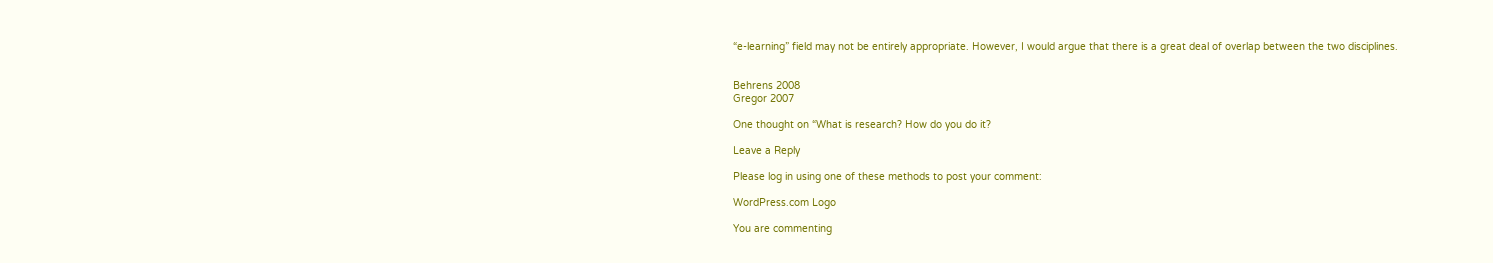“e-learning” field may not be entirely appropriate. However, I would argue that there is a great deal of overlap between the two disciplines.


Behrens 2008
Gregor 2007

One thought on “What is research? How do you do it?

Leave a Reply

Please log in using one of these methods to post your comment:

WordPress.com Logo

You are commenting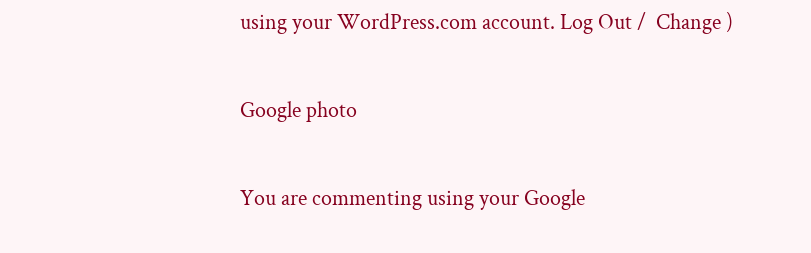using your WordPress.com account. Log Out /  Change )

Google photo

You are commenting using your Google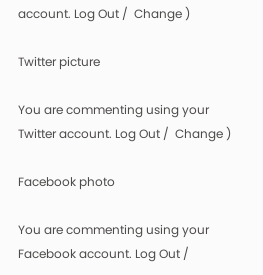account. Log Out /  Change )

Twitter picture

You are commenting using your Twitter account. Log Out /  Change )

Facebook photo

You are commenting using your Facebook account. Log Out /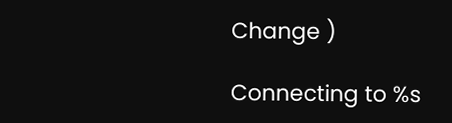Change )

Connecting to %s